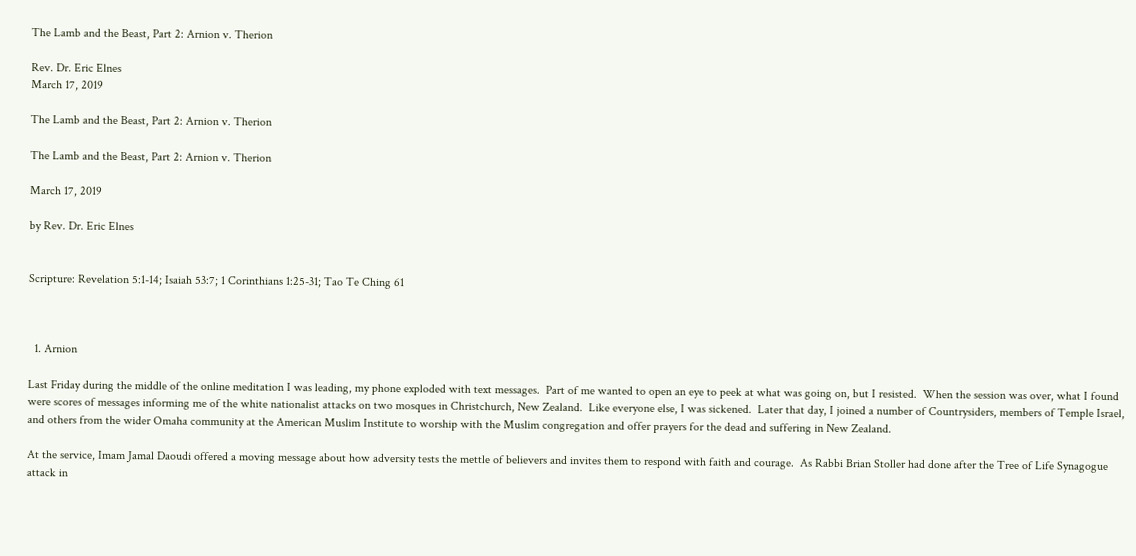The Lamb and the Beast, Part 2: Arnion v. Therion

Rev. Dr. Eric Elnes
March 17, 2019

The Lamb and the Beast, Part 2: Arnion v. Therion

The Lamb and the Beast, Part 2: Arnion v. Therion

March 17, 2019

by Rev. Dr. Eric Elnes


Scripture: Revelation 5:1-14; Isaiah 53:7; 1 Corinthians 1:25-31; Tao Te Ching 61



  1. Arnion

Last Friday during the middle of the online meditation I was leading, my phone exploded with text messages.  Part of me wanted to open an eye to peek at what was going on, but I resisted.  When the session was over, what I found were scores of messages informing me of the white nationalist attacks on two mosques in Christchurch, New Zealand.  Like everyone else, I was sickened.  Later that day, I joined a number of Countrysiders, members of Temple Israel, and others from the wider Omaha community at the American Muslim Institute to worship with the Muslim congregation and offer prayers for the dead and suffering in New Zealand.

At the service, Imam Jamal Daoudi offered a moving message about how adversity tests the mettle of believers and invites them to respond with faith and courage.  As Rabbi Brian Stoller had done after the Tree of Life Synagogue attack in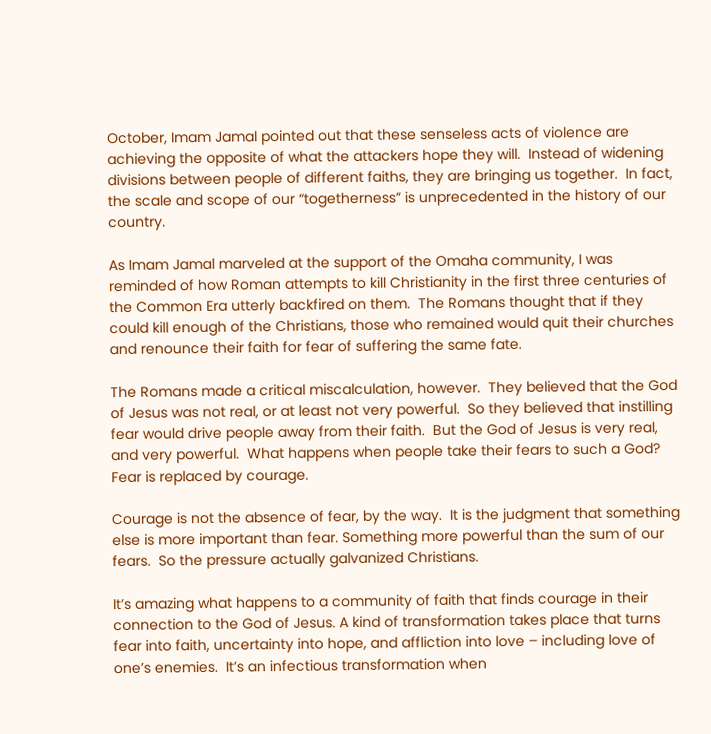October, Imam Jamal pointed out that these senseless acts of violence are achieving the opposite of what the attackers hope they will.  Instead of widening divisions between people of different faiths, they are bringing us together.  In fact, the scale and scope of our “togetherness” is unprecedented in the history of our country.

As Imam Jamal marveled at the support of the Omaha community, I was reminded of how Roman attempts to kill Christianity in the first three centuries of the Common Era utterly backfired on them.  The Romans thought that if they could kill enough of the Christians, those who remained would quit their churches and renounce their faith for fear of suffering the same fate.

The Romans made a critical miscalculation, however.  They believed that the God of Jesus was not real, or at least not very powerful.  So they believed that instilling fear would drive people away from their faith.  But the God of Jesus is very real, and very powerful.  What happens when people take their fears to such a God?  Fear is replaced by courage.

Courage is not the absence of fear, by the way.  It is the judgment that something else is more important than fear. Something more powerful than the sum of our fears.  So the pressure actually galvanized Christians.

It’s amazing what happens to a community of faith that finds courage in their connection to the God of Jesus. A kind of transformation takes place that turns fear into faith, uncertainty into hope, and affliction into love – including love of one’s enemies.  It’s an infectious transformation when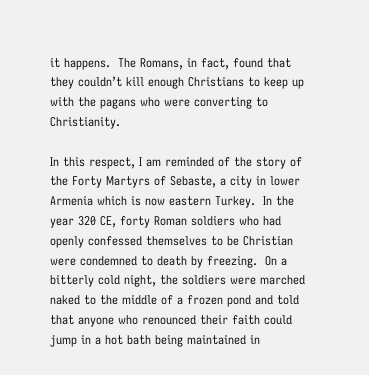it happens.  The Romans, in fact, found that they couldn’t kill enough Christians to keep up with the pagans who were converting to Christianity.

In this respect, I am reminded of the story of the Forty Martyrs of Sebaste, a city in lower Armenia which is now eastern Turkey.  In the year 320 CE, forty Roman soldiers who had openly confessed themselves to be Christian were condemned to death by freezing.  On a bitterly cold night, the soldiers were marched naked to the middle of a frozen pond and told that anyone who renounced their faith could jump in a hot bath being maintained in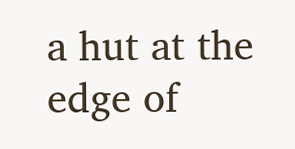a hut at the edge of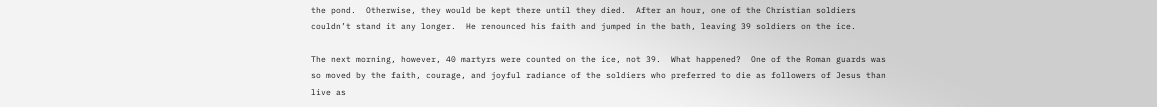the pond.  Otherwise, they would be kept there until they died.  After an hour, one of the Christian soldiers couldn’t stand it any longer.  He renounced his faith and jumped in the bath, leaving 39 soldiers on the ice.

The next morning, however, 40 martyrs were counted on the ice, not 39.  What happened?  One of the Roman guards was so moved by the faith, courage, and joyful radiance of the soldiers who preferred to die as followers of Jesus than live as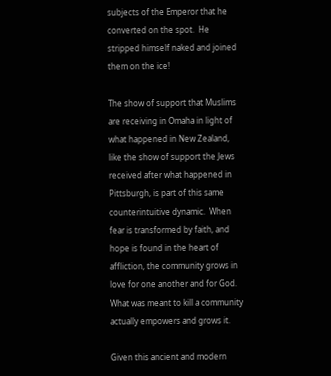subjects of the Emperor that he converted on the spot.  He stripped himself naked and joined them on the ice!

The show of support that Muslims are receiving in Omaha in light of what happened in New Zealand, like the show of support the Jews received after what happened in Pittsburgh, is part of this same counterintuitive dynamic.  When fear is transformed by faith, and hope is found in the heart of affliction, the community grows in love for one another and for God.  What was meant to kill a community actually empowers and grows it.

Given this ancient and modern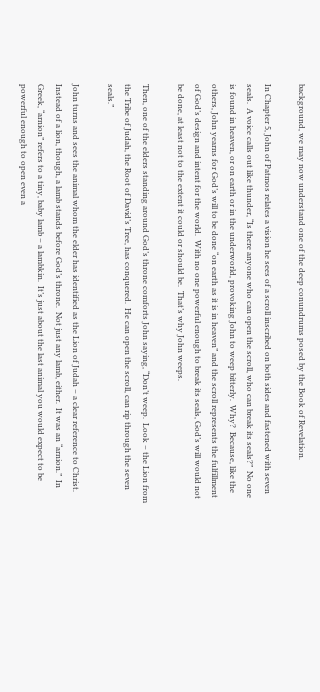background, we may now understand one of the deep conundrums posed by the Book of Revelation.

In Chapter 5, John of Patmos relates a vision he sees of a scroll inscribed on both sides and fastened with seven seals.  A voice calls out like thunder, “Is there anyone who can open the scroll, who can break its seals?”  No one is found in heaven, or on earth or in the underworld, provoking John to weep bitterly.  Why?  Because, like the others, John yearns for God’s will to be done “on earth as it is in heaven” and the scroll represents the fulfillment of God’s design and intent for the world.  With no one powerful enough to break its seals, God’s will would not be done, at least not to the extent it could or should be.  That’s why John weeps.

Then, one of the elders standing around God’s throne comforts John saying, “Don’t weep.  Look – the Lion from the Tribe of Judah, the Root of David’s Tree, has conquered.  He can open the scroll, can rip through the seven seals.”

John turns and sees the animal whom the elder has identified as the Lion of Judah – a clear reference to Christ.  Instead of a lion, though, a lamb stands before God’s throne.  Not just any lamb, either.  It was an “arnion.”  In Greek, “arnion” refers to a tiny, baby lamb – a lambkin.  It’s just about the last animal you would expect to be powerful enough to open even a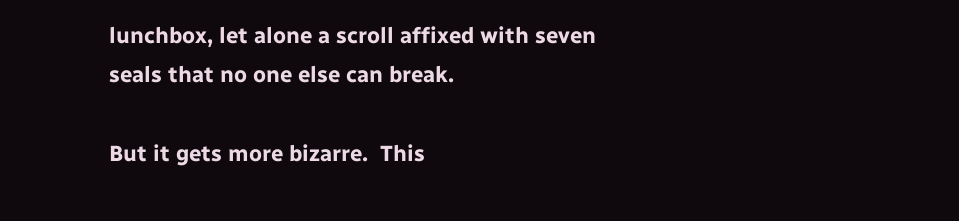lunchbox, let alone a scroll affixed with seven seals that no one else can break.

But it gets more bizarre.  This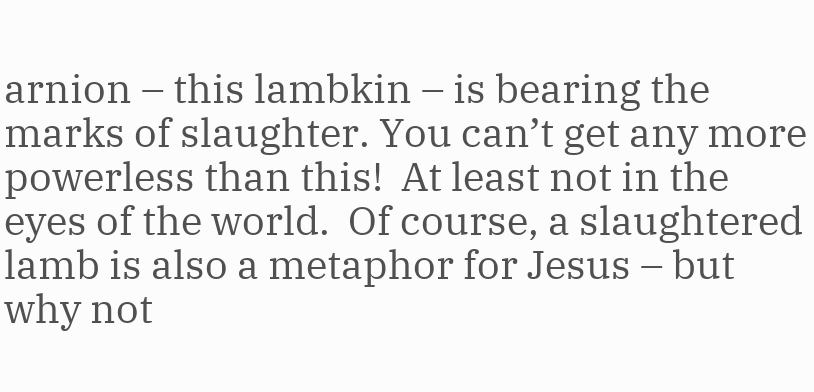arnion – this lambkin – is bearing the marks of slaughter. You can’t get any more powerless than this!  At least not in the eyes of the world.  Of course, a slaughtered lamb is also a metaphor for Jesus – but why not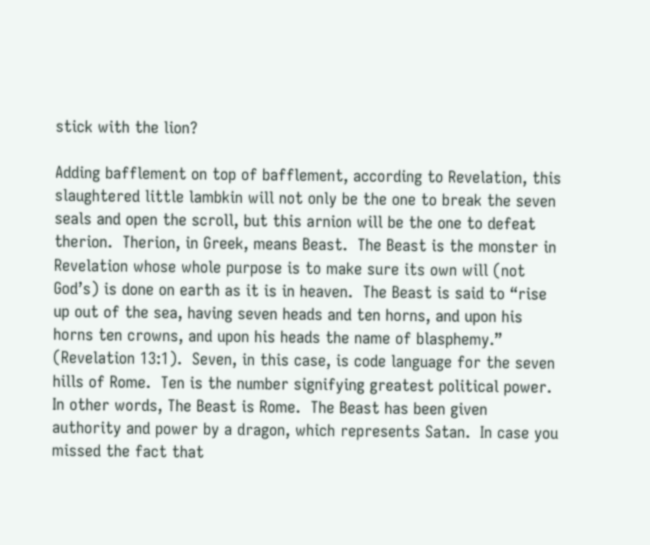stick with the lion?

Adding bafflement on top of bafflement, according to Revelation, this slaughtered little lambkin will not only be the one to break the seven seals and open the scroll, but this arnion will be the one to defeat therion.  Therion, in Greek, means Beast.  The Beast is the monster in Revelation whose whole purpose is to make sure its own will (not God’s) is done on earth as it is in heaven.  The Beast is said to “rise up out of the sea, having seven heads and ten horns, and upon his horns ten crowns, and upon his heads the name of blasphemy.” (Revelation 13:1).  Seven, in this case, is code language for the seven hills of Rome.  Ten is the number signifying greatest political power.  In other words, The Beast is Rome.  The Beast has been given authority and power by a dragon, which represents Satan.  In case you missed the fact that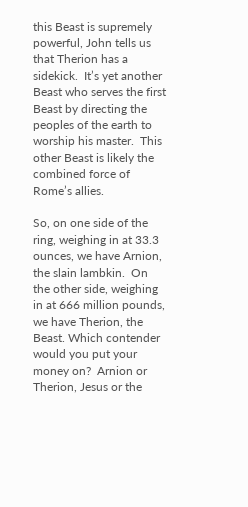this Beast is supremely powerful, John tells us that Therion has a sidekick.  It’s yet another Beast who serves the first Beast by directing the peoples of the earth to worship his master.  This other Beast is likely the combined force of Rome’s allies.

So, on one side of the ring, weighing in at 33.3 ounces, we have Arnion, the slain lambkin.  On the other side, weighing in at 666 million pounds, we have Therion, the Beast. Which contender would you put your money on?  Arnion or Therion, Jesus or the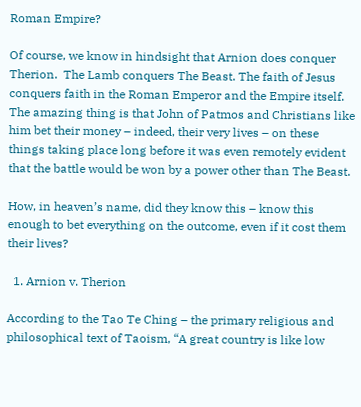Roman Empire?

Of course, we know in hindsight that Arnion does conquer Therion.  The Lamb conquers The Beast. The faith of Jesus conquers faith in the Roman Emperor and the Empire itself.  The amazing thing is that John of Patmos and Christians like him bet their money – indeed, their very lives – on these things taking place long before it was even remotely evident that the battle would be won by a power other than The Beast.

How, in heaven’s name, did they know this – know this enough to bet everything on the outcome, even if it cost them their lives?

  1. Arnion v. Therion

According to the Tao Te Ching – the primary religious and philosophical text of Taoism, “A great country is like low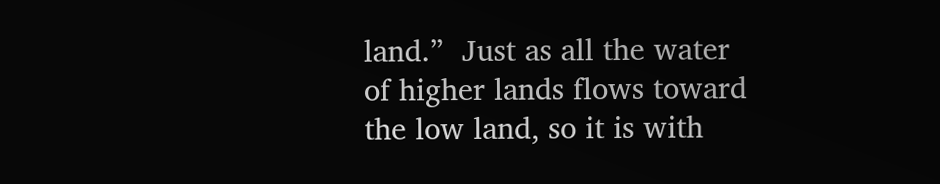land.”  Just as all the water of higher lands flows toward the low land, so it is with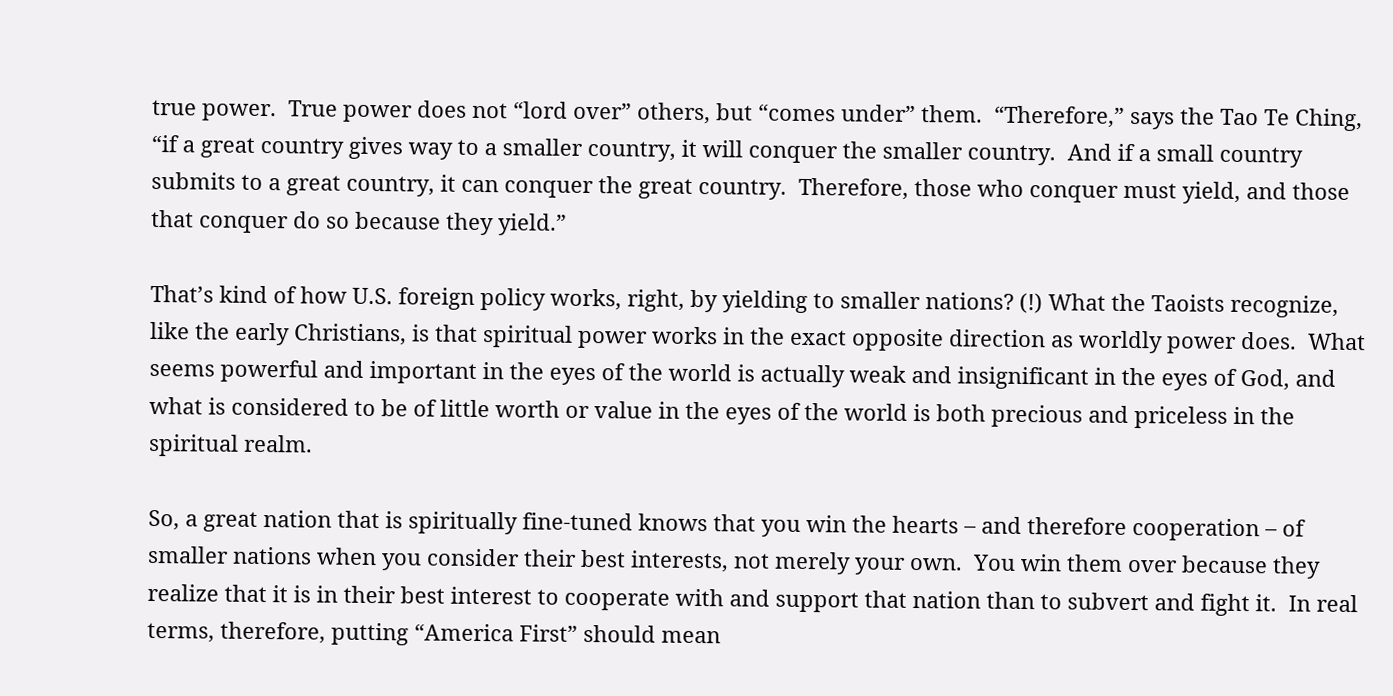true power.  True power does not “lord over” others, but “comes under” them.  “Therefore,” says the Tao Te Ching, “if a great country gives way to a smaller country, it will conquer the smaller country.  And if a small country submits to a great country, it can conquer the great country.  Therefore, those who conquer must yield, and those that conquer do so because they yield.”

That’s kind of how U.S. foreign policy works, right, by yielding to smaller nations? (!) What the Taoists recognize, like the early Christians, is that spiritual power works in the exact opposite direction as worldly power does.  What seems powerful and important in the eyes of the world is actually weak and insignificant in the eyes of God, and what is considered to be of little worth or value in the eyes of the world is both precious and priceless in the spiritual realm.

So, a great nation that is spiritually fine-tuned knows that you win the hearts – and therefore cooperation – of smaller nations when you consider their best interests, not merely your own.  You win them over because they realize that it is in their best interest to cooperate with and support that nation than to subvert and fight it.  In real terms, therefore, putting “America First” should mean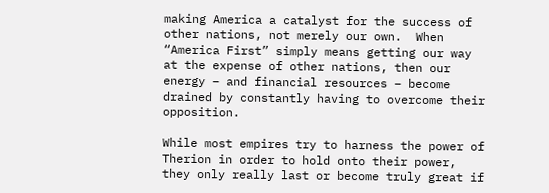making America a catalyst for the success of other nations, not merely our own.  When “America First” simply means getting our way at the expense of other nations, then our energy – and financial resources – become drained by constantly having to overcome their opposition.

While most empires try to harness the power of Therion in order to hold onto their power, they only really last or become truly great if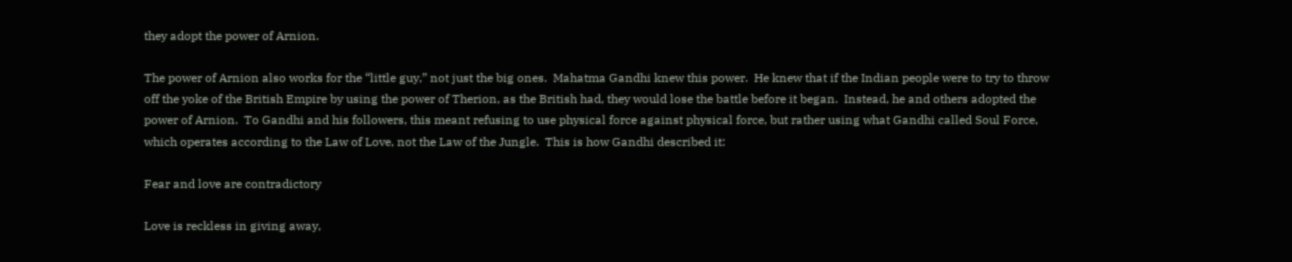they adopt the power of Arnion.

The power of Arnion also works for the “little guy,” not just the big ones.  Mahatma Gandhi knew this power.  He knew that if the Indian people were to try to throw off the yoke of the British Empire by using the power of Therion, as the British had, they would lose the battle before it began.  Instead, he and others adopted the power of Arnion.  To Gandhi and his followers, this meant refusing to use physical force against physical force, but rather using what Gandhi called Soul Force, which operates according to the Law of Love, not the Law of the Jungle.  This is how Gandhi described it:

Fear and love are contradictory

Love is reckless in giving away,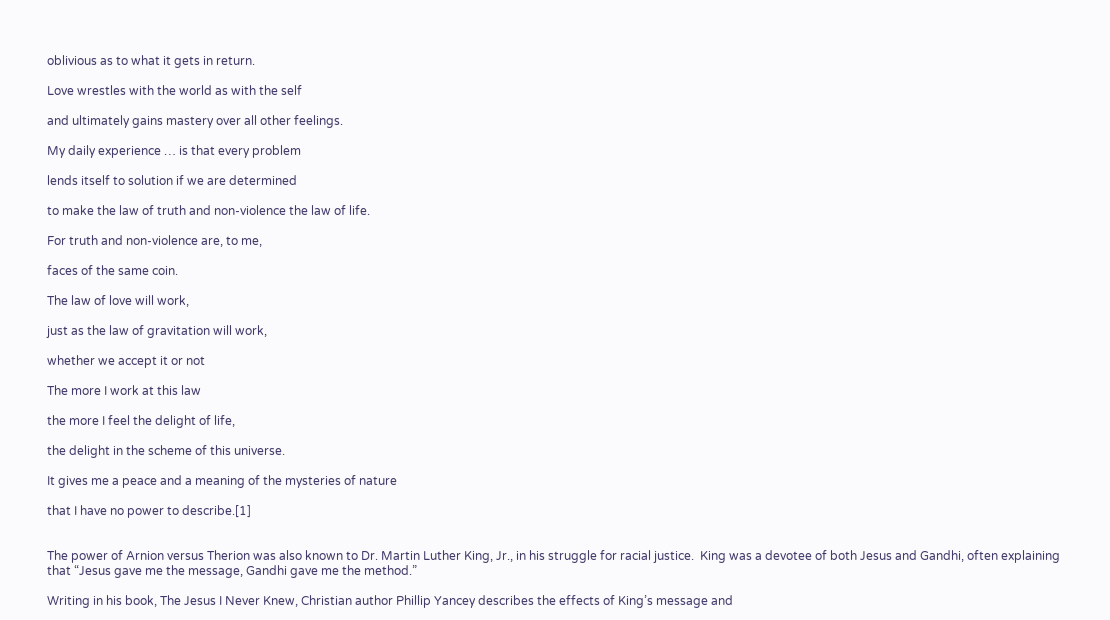oblivious as to what it gets in return.

Love wrestles with the world as with the self

and ultimately gains mastery over all other feelings.

My daily experience … is that every problem

lends itself to solution if we are determined

to make the law of truth and non-violence the law of life.

For truth and non-violence are, to me,

faces of the same coin.

The law of love will work,

just as the law of gravitation will work,

whether we accept it or not

The more I work at this law

the more I feel the delight of life,

the delight in the scheme of this universe.

It gives me a peace and a meaning of the mysteries of nature

that I have no power to describe.[1]


The power of Arnion versus Therion was also known to Dr. Martin Luther King, Jr., in his struggle for racial justice.  King was a devotee of both Jesus and Gandhi, often explaining that “Jesus gave me the message, Gandhi gave me the method.”

Writing in his book, The Jesus I Never Knew, Christian author Phillip Yancey describes the effects of King’s message and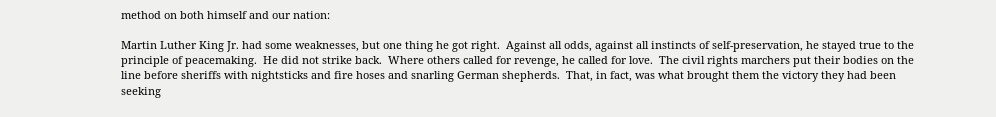method on both himself and our nation:

Martin Luther King Jr. had some weaknesses, but one thing he got right.  Against all odds, against all instincts of self-preservation, he stayed true to the principle of peacemaking.  He did not strike back.  Where others called for revenge, he called for love.  The civil rights marchers put their bodies on the line before sheriffs with nightsticks and fire hoses and snarling German shepherds.  That, in fact, was what brought them the victory they had been seeking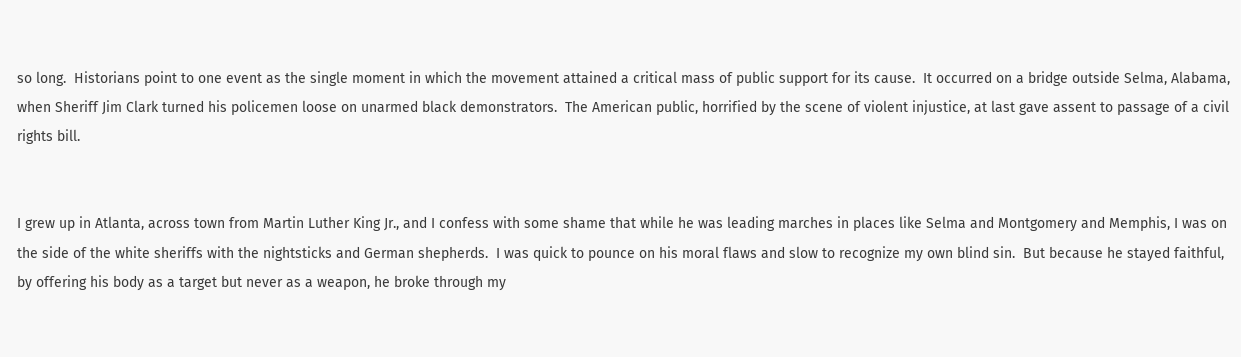so long.  Historians point to one event as the single moment in which the movement attained a critical mass of public support for its cause.  It occurred on a bridge outside Selma, Alabama, when Sheriff Jim Clark turned his policemen loose on unarmed black demonstrators.  The American public, horrified by the scene of violent injustice, at last gave assent to passage of a civil rights bill.


I grew up in Atlanta, across town from Martin Luther King Jr., and I confess with some shame that while he was leading marches in places like Selma and Montgomery and Memphis, I was on the side of the white sheriffs with the nightsticks and German shepherds.  I was quick to pounce on his moral flaws and slow to recognize my own blind sin.  But because he stayed faithful, by offering his body as a target but never as a weapon, he broke through my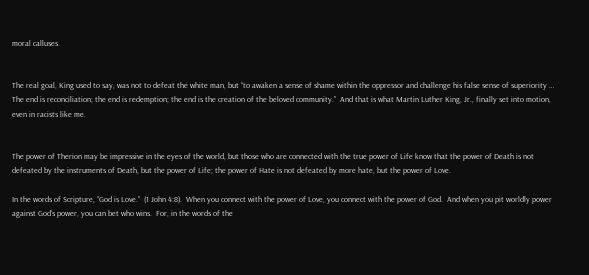moral calluses.


The real goal, King used to say, was not to defeat the white man, but “to awaken a sense of shame within the oppressor and challenge his false sense of superiority … The end is reconciliation; the end is redemption; the end is the creation of the beloved community.”  And that is what Martin Luther King, Jr., finally set into motion, even in racists like me.


The power of Therion may be impressive in the eyes of the world, but those who are connected with the true power of Life know that the power of Death is not defeated by the instruments of Death, but the power of Life; the power of Hate is not defeated by more hate, but the power of Love.

In the words of Scripture, “God is Love.”  (1 John 4:8).  When you connect with the power of Love, you connect with the power of God.  And when you pit worldly power against God’s power, you can bet who wins.  For, in the words of the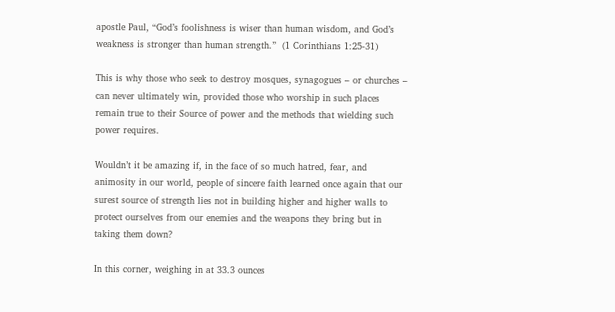apostle Paul, “God’s foolishness is wiser than human wisdom, and God’s weakness is stronger than human strength.”  (1 Corinthians 1:25-31)

This is why those who seek to destroy mosques, synagogues – or churches – can never ultimately win, provided those who worship in such places remain true to their Source of power and the methods that wielding such power requires.

Wouldn’t it be amazing if, in the face of so much hatred, fear, and animosity in our world, people of sincere faith learned once again that our surest source of strength lies not in building higher and higher walls to protect ourselves from our enemies and the weapons they bring but in taking them down?

In this corner, weighing in at 33.3 ounces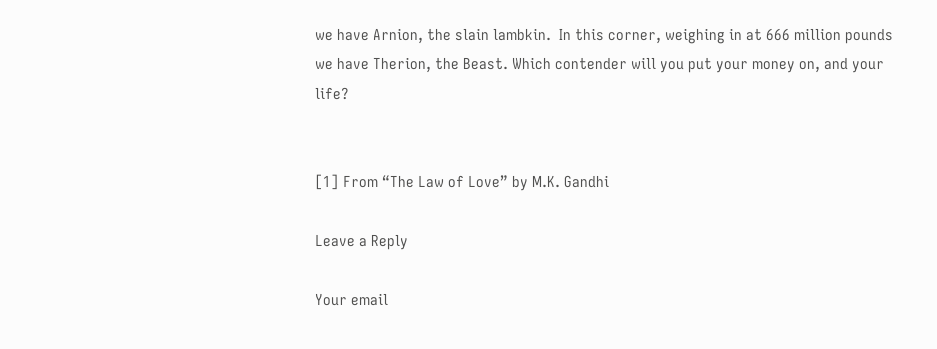we have Arnion, the slain lambkin.  In this corner, weighing in at 666 million pounds we have Therion, the Beast. Which contender will you put your money on, and your life?


[1] From “The Law of Love” by M.K. Gandhi

Leave a Reply

Your email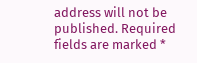address will not be published. Required fields are marked *